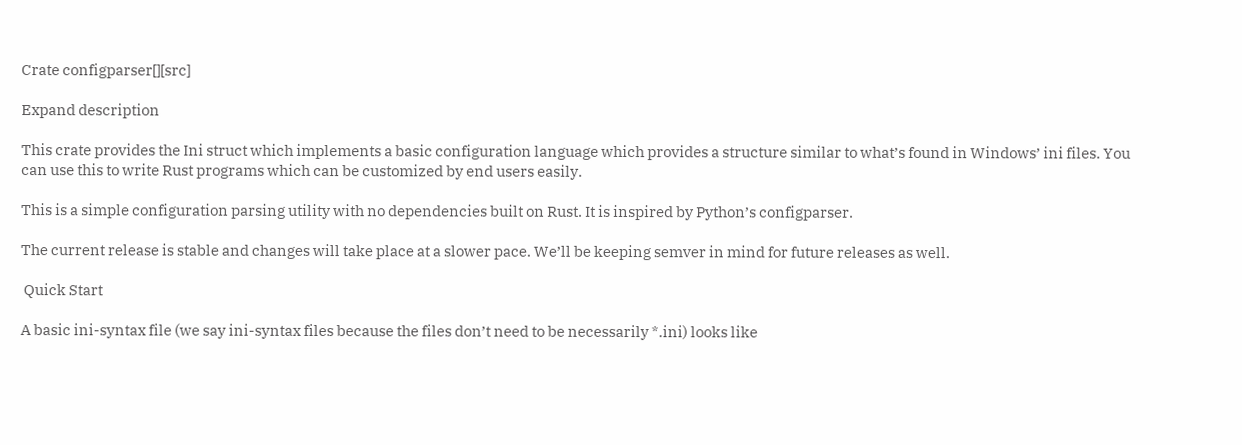Crate configparser[][src]

Expand description

This crate provides the Ini struct which implements a basic configuration language which provides a structure similar to what’s found in Windows’ ini files. You can use this to write Rust programs which can be customized by end users easily.

This is a simple configuration parsing utility with no dependencies built on Rust. It is inspired by Python’s configparser.

The current release is stable and changes will take place at a slower pace. We’ll be keeping semver in mind for future releases as well.

 Quick Start

A basic ini-syntax file (we say ini-syntax files because the files don’t need to be necessarily *.ini) looks like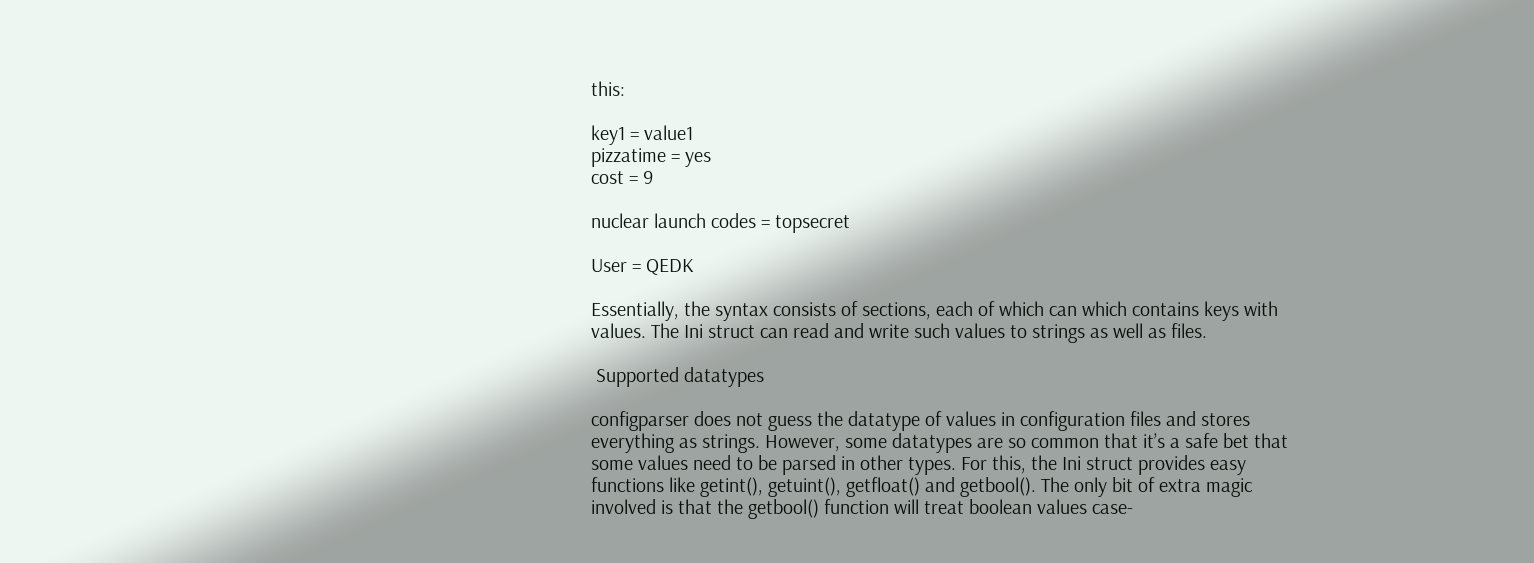this:

key1 = value1
pizzatime = yes
cost = 9

nuclear launch codes = topsecret

User = QEDK

Essentially, the syntax consists of sections, each of which can which contains keys with values. The Ini struct can read and write such values to strings as well as files.

 Supported datatypes

configparser does not guess the datatype of values in configuration files and stores everything as strings. However, some datatypes are so common that it’s a safe bet that some values need to be parsed in other types. For this, the Ini struct provides easy functions like getint(), getuint(), getfloat() and getbool(). The only bit of extra magic involved is that the getbool() function will treat boolean values case-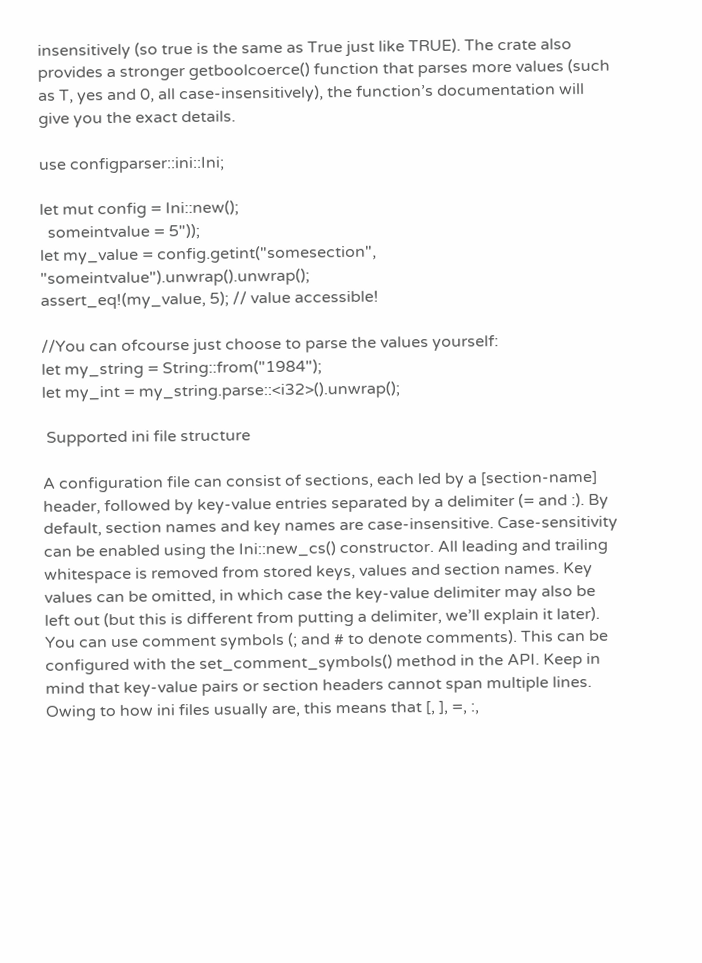insensitively (so true is the same as True just like TRUE). The crate also provides a stronger getboolcoerce() function that parses more values (such as T, yes and 0, all case-insensitively), the function’s documentation will give you the exact details.

use configparser::ini::Ini;

let mut config = Ini::new();
  someintvalue = 5"));
let my_value = config.getint("somesection", "someintvalue").unwrap().unwrap();
assert_eq!(my_value, 5); // value accessible!

//You can ofcourse just choose to parse the values yourself:
let my_string = String::from("1984");
let my_int = my_string.parse::<i32>().unwrap();

 Supported ini file structure

A configuration file can consist of sections, each led by a [section-name] header, followed by key-value entries separated by a delimiter (= and :). By default, section names and key names are case-insensitive. Case-sensitivity can be enabled using the Ini::new_cs() constructor. All leading and trailing whitespace is removed from stored keys, values and section names. Key values can be omitted, in which case the key-value delimiter may also be left out (but this is different from putting a delimiter, we’ll explain it later). You can use comment symbols (; and # to denote comments). This can be configured with the set_comment_symbols() method in the API. Keep in mind that key-value pairs or section headers cannot span multiple lines. Owing to how ini files usually are, this means that [, ], =, :,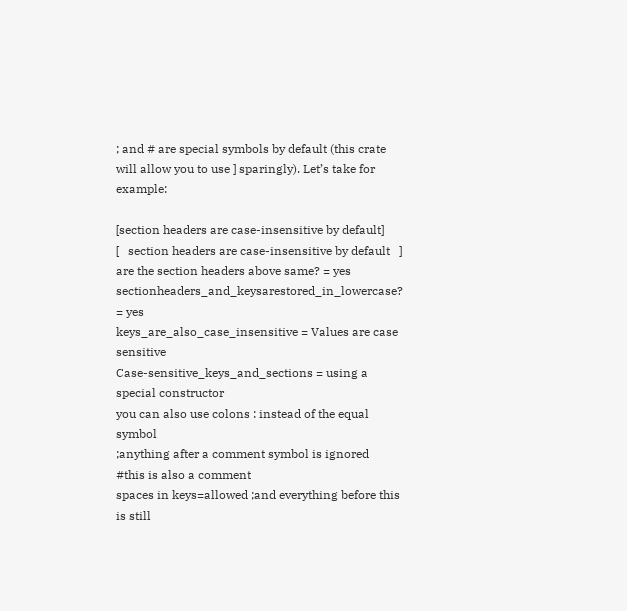; and # are special symbols by default (this crate will allow you to use ] sparingly). Let’s take for example:

[section headers are case-insensitive by default]
[   section headers are case-insensitive by default   ]
are the section headers above same? = yes
sectionheaders_and_keysarestored_in_lowercase? = yes
keys_are_also_case_insensitive = Values are case sensitive
Case-sensitive_keys_and_sections = using a special constructor
you can also use colons : instead of the equal symbol
;anything after a comment symbol is ignored
#this is also a comment
spaces in keys=allowed ;and everything before this is still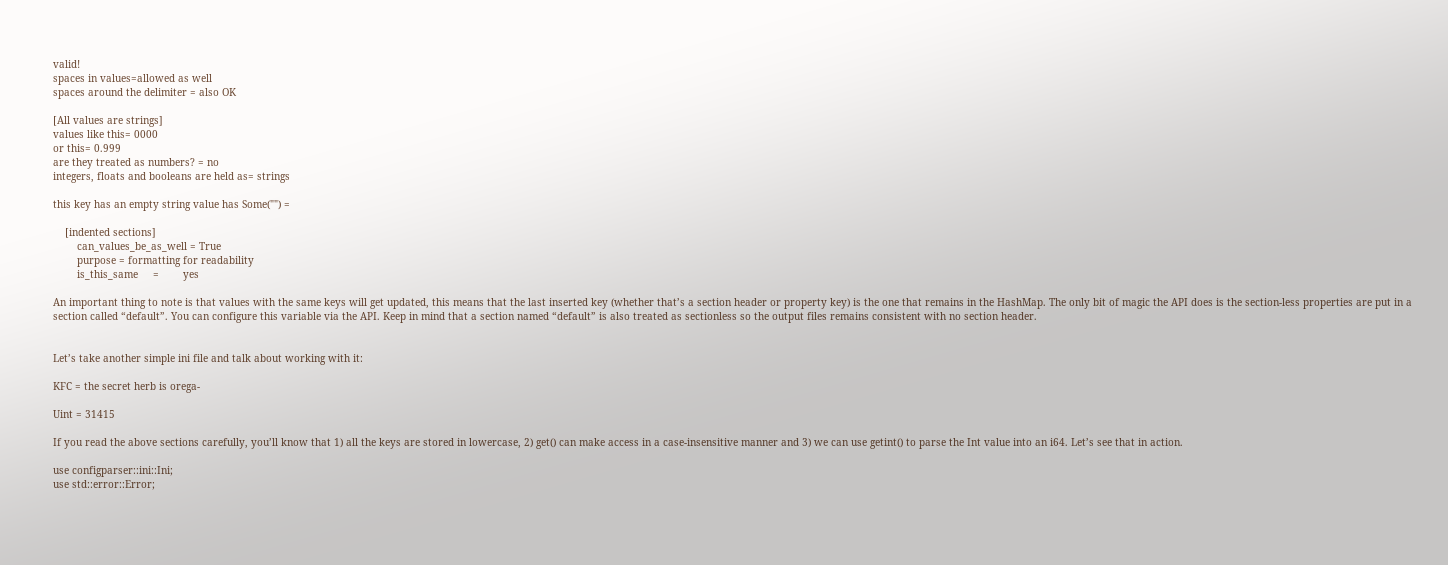valid!
spaces in values=allowed as well
spaces around the delimiter = also OK

[All values are strings]
values like this= 0000
or this= 0.999
are they treated as numbers? = no
integers, floats and booleans are held as= strings

this key has an empty string value has Some("") =

    [indented sections]
        can_values_be_as_well = True
        purpose = formatting for readability
        is_this_same     =        yes

An important thing to note is that values with the same keys will get updated, this means that the last inserted key (whether that’s a section header or property key) is the one that remains in the HashMap. The only bit of magic the API does is the section-less properties are put in a section called “default”. You can configure this variable via the API. Keep in mind that a section named “default” is also treated as sectionless so the output files remains consistent with no section header.


Let’s take another simple ini file and talk about working with it:

KFC = the secret herb is orega-

Uint = 31415

If you read the above sections carefully, you’ll know that 1) all the keys are stored in lowercase, 2) get() can make access in a case-insensitive manner and 3) we can use getint() to parse the Int value into an i64. Let’s see that in action.

use configparser::ini::Ini;
use std::error::Error;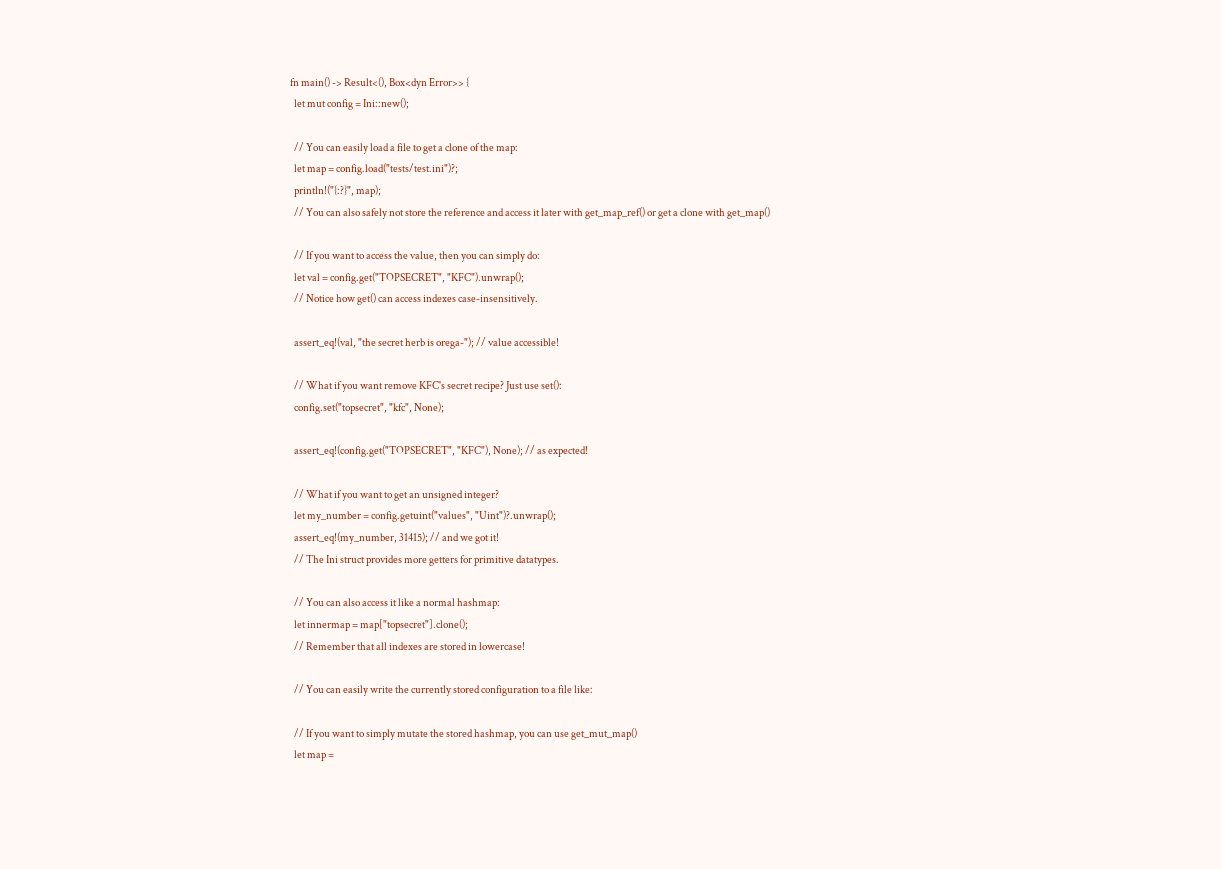fn main() -> Result<(), Box<dyn Error>> {
  let mut config = Ini::new();

  // You can easily load a file to get a clone of the map:
  let map = config.load("tests/test.ini")?;
  println!("{:?}", map);
  // You can also safely not store the reference and access it later with get_map_ref() or get a clone with get_map()

  // If you want to access the value, then you can simply do:
  let val = config.get("TOPSECRET", "KFC").unwrap();
  // Notice how get() can access indexes case-insensitively.

  assert_eq!(val, "the secret herb is orega-"); // value accessible!

  // What if you want remove KFC's secret recipe? Just use set():
  config.set("topsecret", "kfc", None);

  assert_eq!(config.get("TOPSECRET", "KFC"), None); // as expected!

  // What if you want to get an unsigned integer?
  let my_number = config.getuint("values", "Uint")?.unwrap();
  assert_eq!(my_number, 31415); // and we got it!
  // The Ini struct provides more getters for primitive datatypes.

  // You can also access it like a normal hashmap:
  let innermap = map["topsecret"].clone();
  // Remember that all indexes are stored in lowercase!

  // You can easily write the currently stored configuration to a file like:

  // If you want to simply mutate the stored hashmap, you can use get_mut_map()
  let map =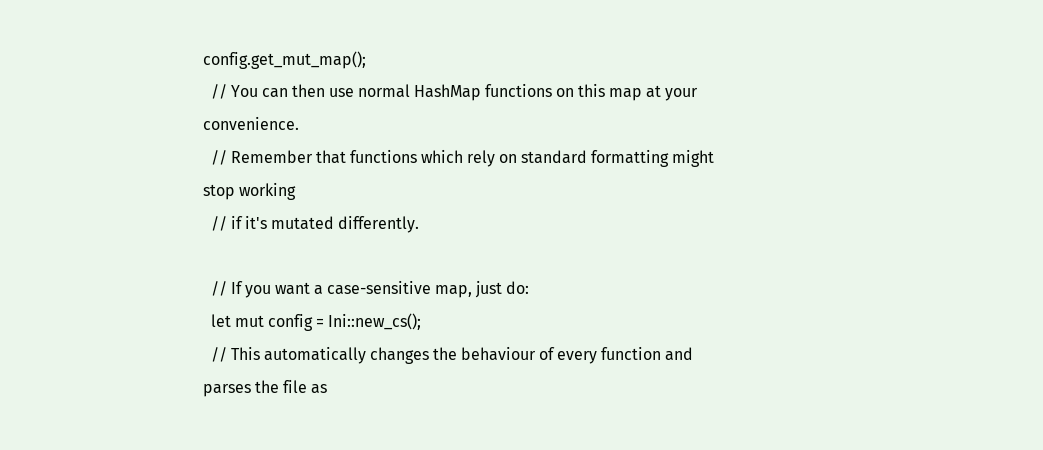config.get_mut_map();
  // You can then use normal HashMap functions on this map at your convenience.
  // Remember that functions which rely on standard formatting might stop working
  // if it's mutated differently.

  // If you want a case-sensitive map, just do:
  let mut config = Ini::new_cs();
  // This automatically changes the behaviour of every function and parses the file as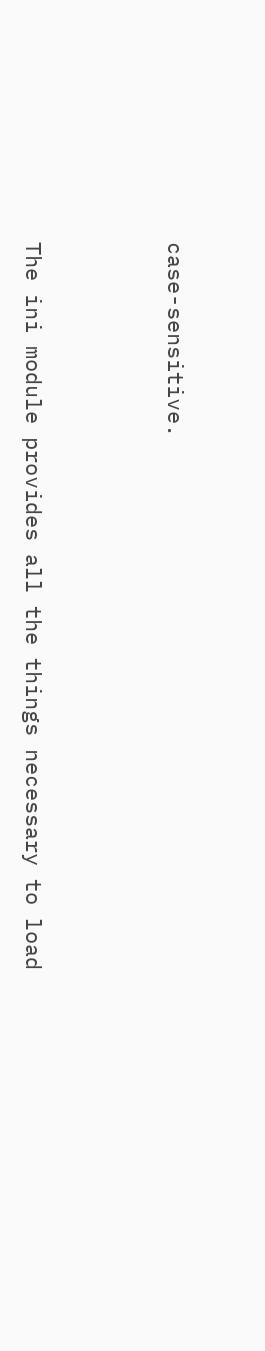case-sensitive.




The ini module provides all the things necessary to load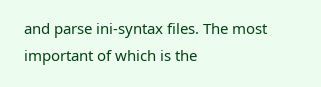and parse ini-syntax files. The most important of which is the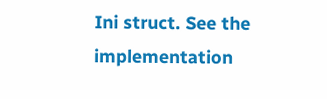Ini struct. See the implementation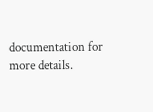documentation for more details.